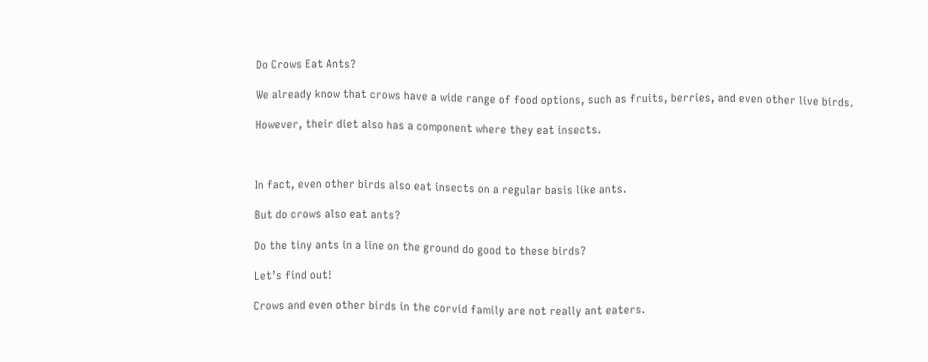Do Crows Eat Ants?

We already know that crows have a wide range of food options, such as fruits, berries, and even other live birds.

However, their diet also has a component where they eat insects.



In fact, even other birds also eat insects on a regular basis like ants.

But do crows also eat ants?

Do the tiny ants in a line on the ground do good to these birds?

Let’s find out!

Crows and even other birds in the corvid family are not really ant eaters.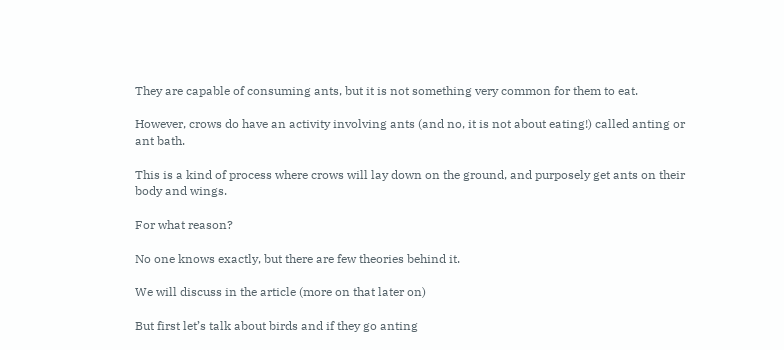They are capable of consuming ants, but it is not something very common for them to eat.

However, crows do have an activity involving ants (and no, it is not about eating!) called anting or ant bath.

This is a kind of process where crows will lay down on the ground, and purposely get ants on their body and wings.

For what reason?

No one knows exactly, but there are few theories behind it.

We will discuss in the article (more on that later on)

But first let’s talk about birds and if they go anting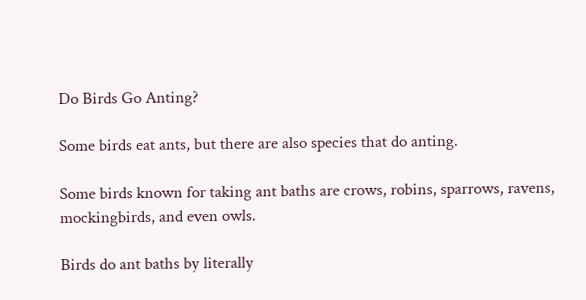Do Birds Go Anting?

Some birds eat ants, but there are also species that do anting.

Some birds known for taking ant baths are crows, robins, sparrows, ravens, mockingbirds, and even owls.

Birds do ant baths by literally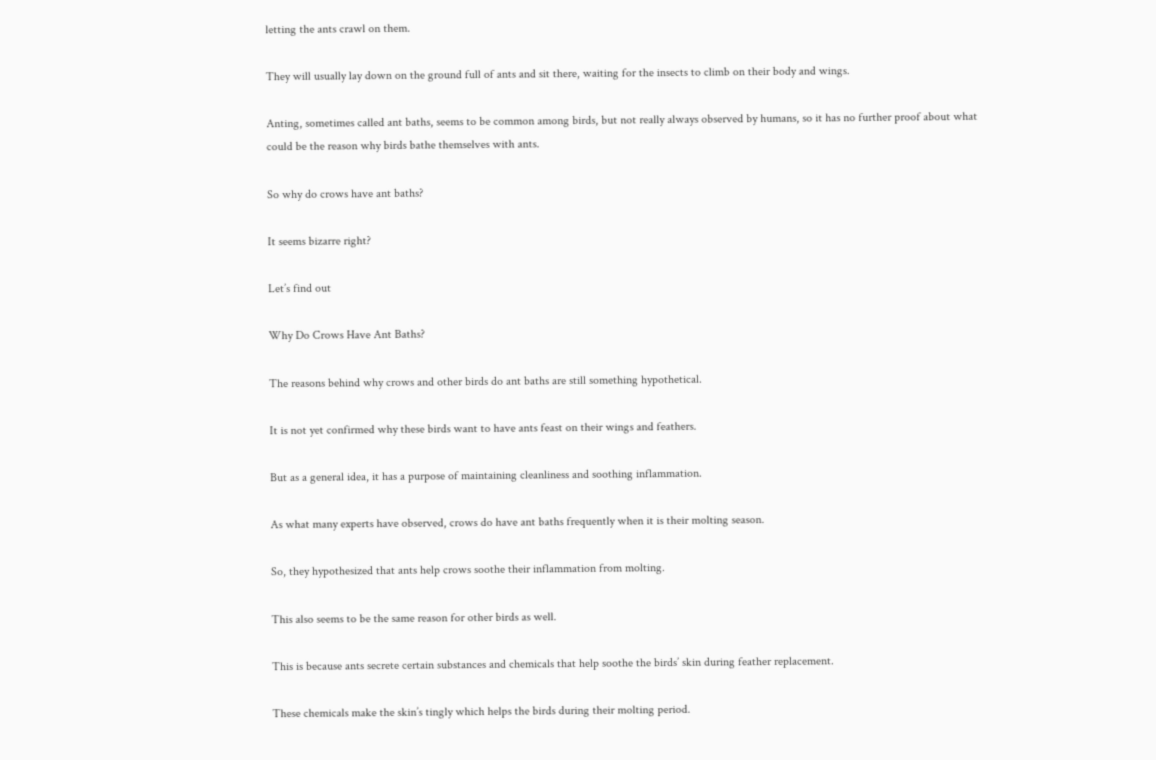letting the ants crawl on them.

They will usually lay down on the ground full of ants and sit there, waiting for the insects to climb on their body and wings.

Anting, sometimes called ant baths, seems to be common among birds, but not really always observed by humans, so it has no further proof about what could be the reason why birds bathe themselves with ants.

So why do crows have ant baths?

It seems bizarre right?

Let’s find out

Why Do Crows Have Ant Baths?

The reasons behind why crows and other birds do ant baths are still something hypothetical.

It is not yet confirmed why these birds want to have ants feast on their wings and feathers.

But as a general idea, it has a purpose of maintaining cleanliness and soothing inflammation.

As what many experts have observed, crows do have ant baths frequently when it is their molting season.

So, they hypothesized that ants help crows soothe their inflammation from molting.

This also seems to be the same reason for other birds as well.

This is because ants secrete certain substances and chemicals that help soothe the birds’ skin during feather replacement.

These chemicals make the skin’s tingly which helps the birds during their molting period.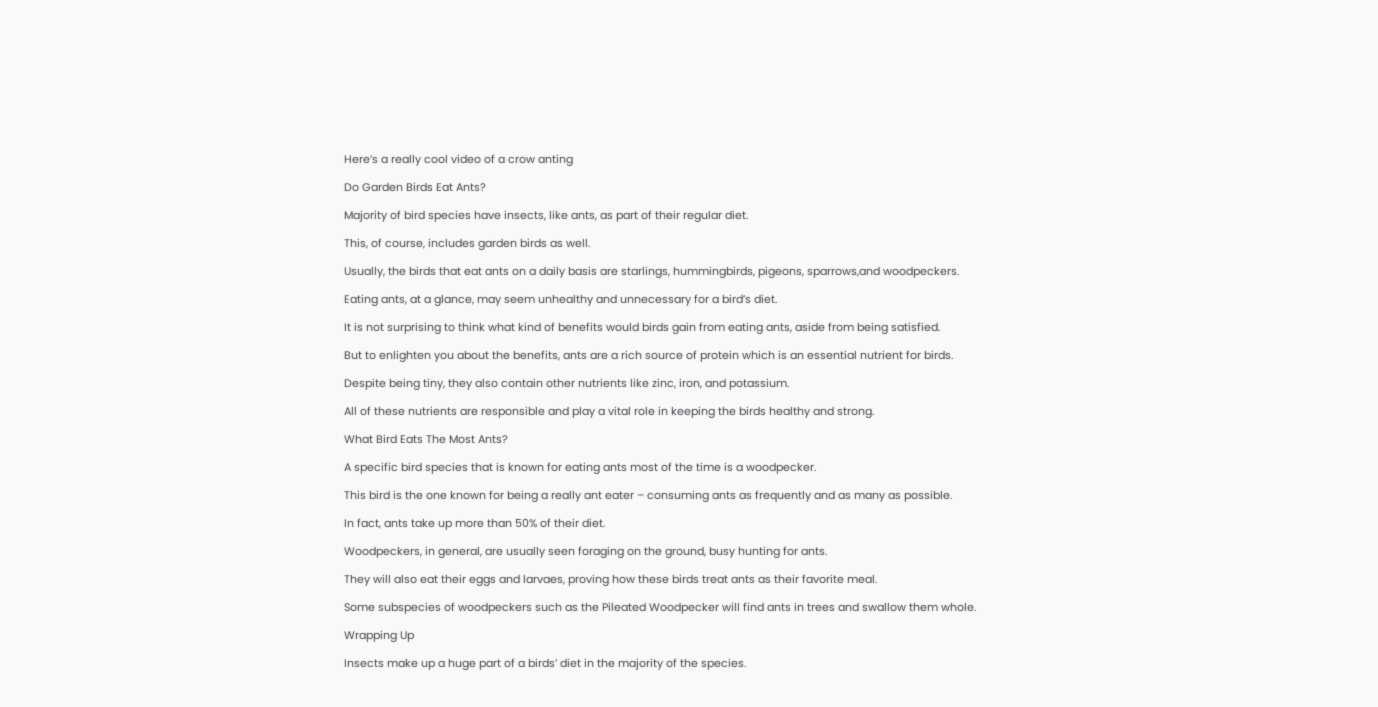Here’s a really cool video of a crow anting

Do Garden Birds Eat Ants?

Majority of bird species have insects, like ants, as part of their regular diet.

This, of course, includes garden birds as well.

Usually, the birds that eat ants on a daily basis are starlings, hummingbirds, pigeons, sparrows,and woodpeckers.

Eating ants, at a glance, may seem unhealthy and unnecessary for a bird’s diet.

It is not surprising to think what kind of benefits would birds gain from eating ants, aside from being satisfied.

But to enlighten you about the benefits, ants are a rich source of protein which is an essential nutrient for birds.

Despite being tiny, they also contain other nutrients like zinc, iron, and potassium.

All of these nutrients are responsible and play a vital role in keeping the birds healthy and strong.

What Bird Eats The Most Ants?

A specific bird species that is known for eating ants most of the time is a woodpecker.

This bird is the one known for being a really ant eater – consuming ants as frequently and as many as possible.

In fact, ants take up more than 50% of their diet.

Woodpeckers, in general, are usually seen foraging on the ground, busy hunting for ants.

They will also eat their eggs and larvaes, proving how these birds treat ants as their favorite meal.

Some subspecies of woodpeckers such as the Pileated Woodpecker will find ants in trees and swallow them whole.

Wrapping Up

Insects make up a huge part of a birds’ diet in the majority of the species.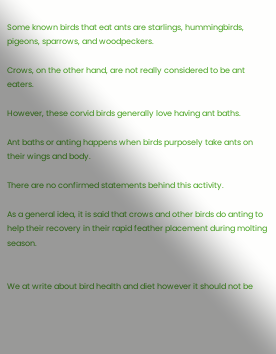Some known birds that eat ants are starlings, hummingbirds, pigeons, sparrows, and woodpeckers.

Crows, on the other hand, are not really considered to be ant eaters.

However, these corvid birds generally love having ant baths.

Ant baths or anting happens when birds purposely take ants on their wings and body.

There are no confirmed statements behind this activity.

As a general idea, it is said that crows and other birds do anting to help their recovery in their rapid feather placement during molting season.


We at write about bird health and diet however it should not be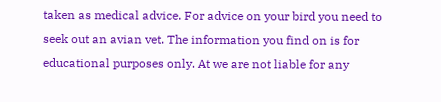taken as medical advice. For advice on your bird you need to seek out an avian vet. The information you find on is for educational purposes only. At we are not liable for any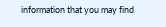information that you may find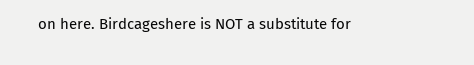on here. Birdcageshere is NOT a substitute for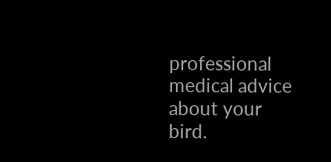professional medical advice about your bird.